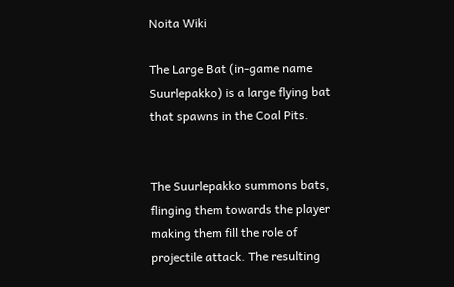Noita Wiki

The Large Bat (in-game name Suurlepakko) is a large flying bat that spawns in the Coal Pits.


The Suurlepakko summons bats, flinging them towards the player making them fill the role of projectile attack. The resulting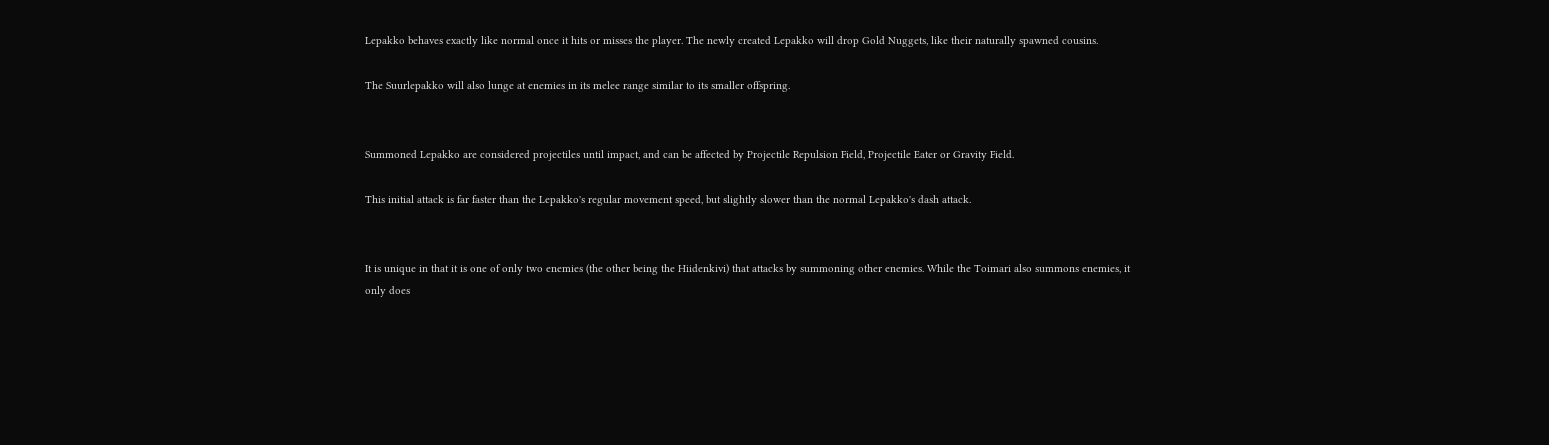Lepakko behaves exactly like normal once it hits or misses the player. The newly created Lepakko will drop Gold Nuggets, like their naturally spawned cousins.

The Suurlepakko will also lunge at enemies in its melee range similar to its smaller offspring.


Summoned Lepakko are considered projectiles until impact, and can be affected by Projectile Repulsion Field, Projectile Eater or Gravity Field.

This initial attack is far faster than the Lepakko's regular movement speed, but slightly slower than the normal Lepakko's dash attack.


It is unique in that it is one of only two enemies (the other being the Hiidenkivi) that attacks by summoning other enemies. While the Toimari also summons enemies, it only does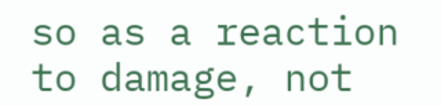so as a reaction to damage, not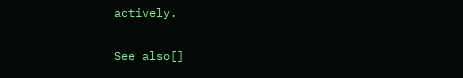actively.

See also[]